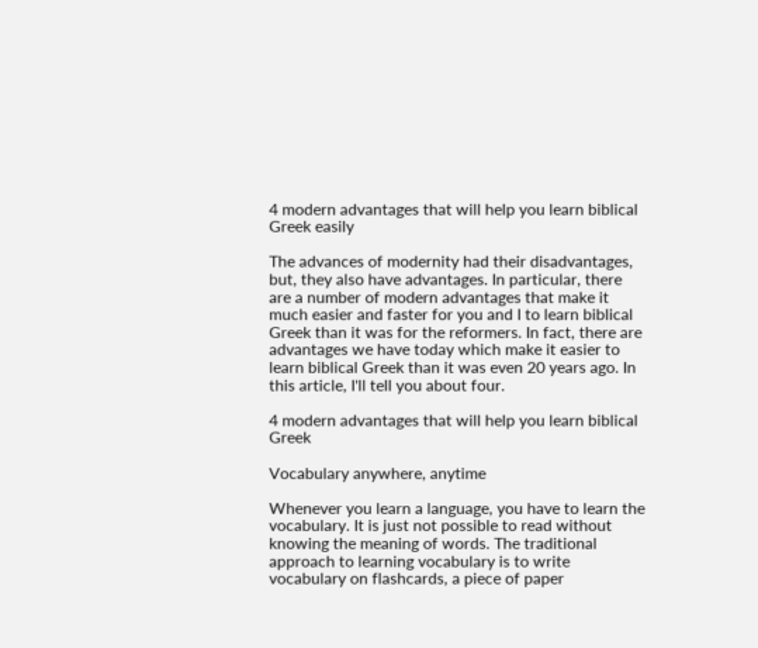4 modern advantages that will help you learn biblical Greek easily

The advances of modernity had their disadvantages, but, they also have advantages. In particular, there are a number of modern advantages that make it much easier and faster for you and I to learn biblical Greek than it was for the reformers. In fact, there are advantages we have today which make it easier to learn biblical Greek than it was even 20 years ago. In this article, I'll tell you about four.

4 modern advantages that will help you learn biblical Greek

Vocabulary anywhere, anytime

Whenever you learn a language, you have to learn the vocabulary. It is just not possible to read without knowing the meaning of words. The traditional approach to learning vocabulary is to write vocabulary on flashcards, a piece of paper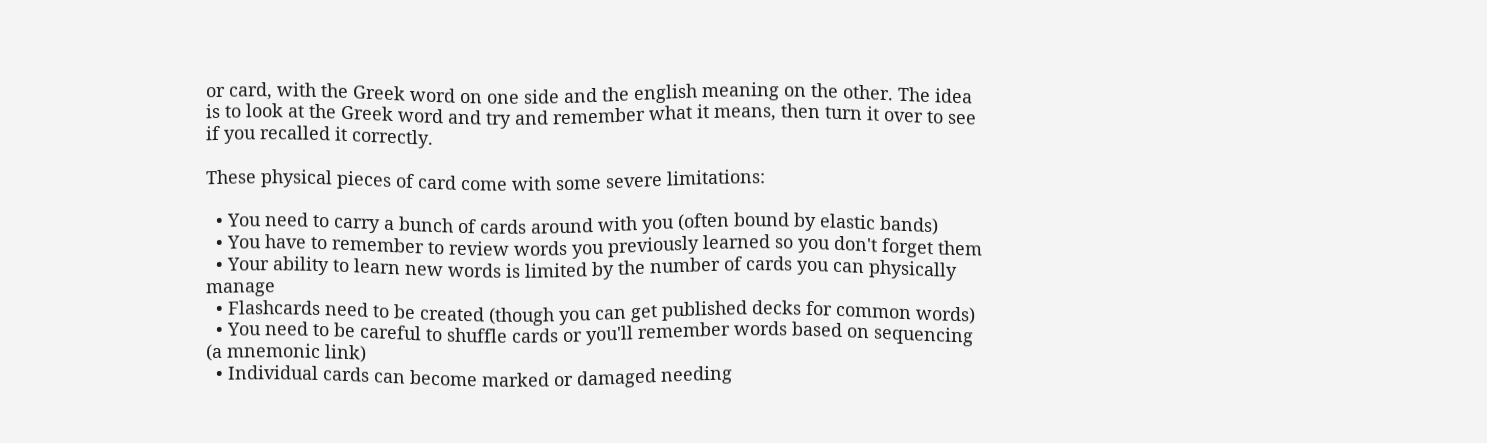or card, with the Greek word on one side and the english meaning on the other. The idea is to look at the Greek word and try and remember what it means, then turn it over to see if you recalled it correctly.

These physical pieces of card come with some severe limitations:

  • You need to carry a bunch of cards around with you (often bound by elastic bands)
  • You have to remember to review words you previously learned so you don't forget them
  • Your ability to learn new words is limited by the number of cards you can physically manage
  • Flashcards need to be created (though you can get published decks for common words)
  • You need to be careful to shuffle cards or you'll remember words based on sequencing (a mnemonic link)
  • Individual cards can become marked or damaged needing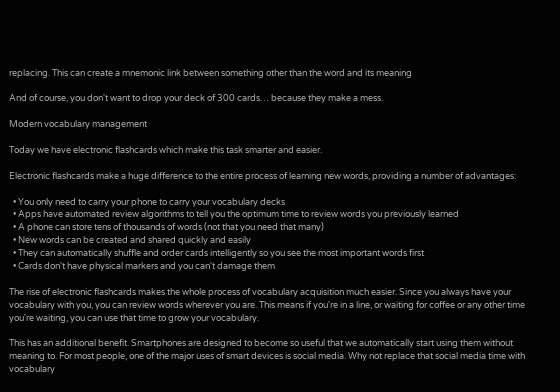replacing. This can create a mnemonic link between something other than the word and its meaning

And of course, you don't want to drop your deck of 300 cards… because they make a mess.

Modern vocabulary management

Today we have electronic flashcards which make this task smarter and easier.

Electronic flashcards make a huge difference to the entire process of learning new words, providing a number of advantages:

  • You only need to carry your phone to carry your vocabulary decks
  • Apps have automated review algorithms to tell you the optimum time to review words you previously learned
  • A phone can store tens of thousands of words (not that you need that many)
  • New words can be created and shared quickly and easily
  • They can automatically shuffle and order cards intelligently so you see the most important words first
  • Cards don't have physical markers and you can't damage them

The rise of electronic flashcards makes the whole process of vocabulary acquisition much easier. Since you always have your vocabulary with you, you can review words wherever you are. This means if you're in a line, or waiting for coffee or any other time you're waiting, you can use that time to grow your vocabulary.

This has an additional benefit. Smartphones are designed to become so useful that we automatically start using them without meaning to. For most people, one of the major uses of smart devices is social media. Why not replace that social media time with vocabulary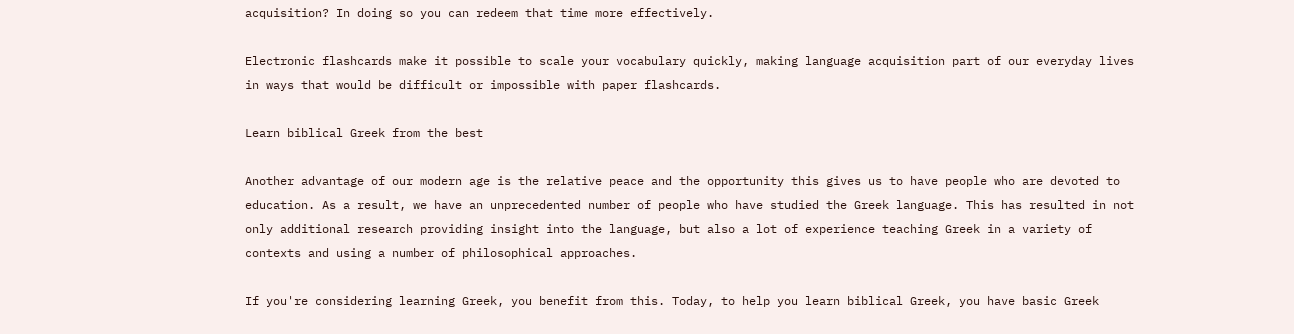acquisition? In doing so you can redeem that time more effectively.

Electronic flashcards make it possible to scale your vocabulary quickly, making language acquisition part of our everyday lives in ways that would be difficult or impossible with paper flashcards.

Learn biblical Greek from the best

Another advantage of our modern age is the relative peace and the opportunity this gives us to have people who are devoted to education. As a result, we have an unprecedented number of people who have studied the Greek language. This has resulted in not only additional research providing insight into the language, but also a lot of experience teaching Greek in a variety of contexts and using a number of philosophical approaches.

If you're considering learning Greek, you benefit from this. Today, to help you learn biblical Greek, you have basic Greek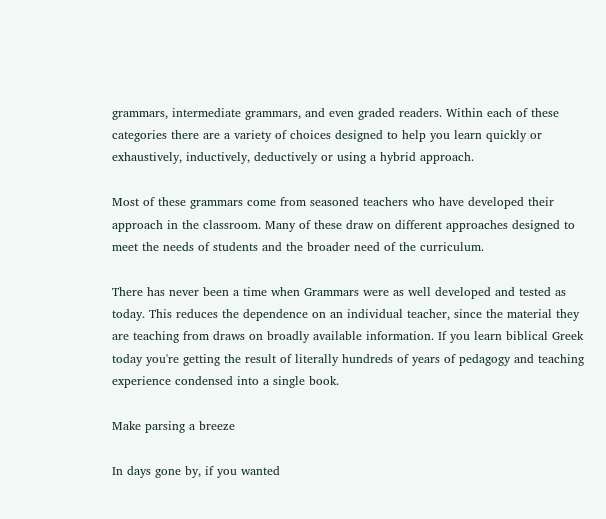grammars, intermediate grammars, and even graded readers. Within each of these categories there are a variety of choices designed to help you learn quickly or exhaustively, inductively, deductively or using a hybrid approach.

Most of these grammars come from seasoned teachers who have developed their approach in the classroom. Many of these draw on different approaches designed to meet the needs of students and the broader need of the curriculum.

There has never been a time when Grammars were as well developed and tested as today. This reduces the dependence on an individual teacher, since the material they are teaching from draws on broadly available information. If you learn biblical Greek today you're getting the result of literally hundreds of years of pedagogy and teaching experience condensed into a single book.

Make parsing a breeze

In days gone by, if you wanted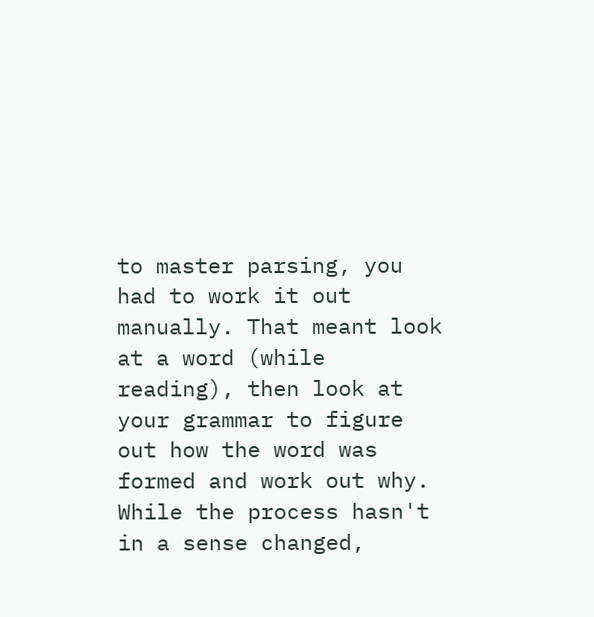to master parsing, you had to work it out manually. That meant look at a word (while reading), then look at your grammar to figure out how the word was formed and work out why. While the process hasn't in a sense changed,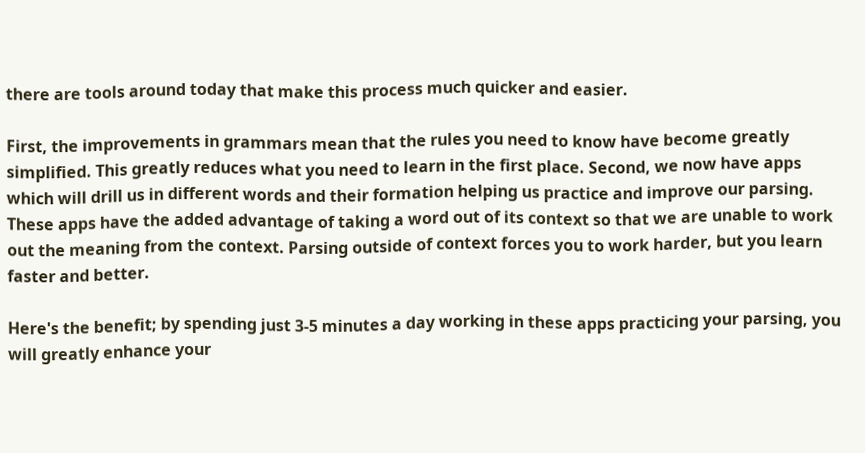there are tools around today that make this process much quicker and easier.

First, the improvements in grammars mean that the rules you need to know have become greatly simplified. This greatly reduces what you need to learn in the first place. Second, we now have apps which will drill us in different words and their formation helping us practice and improve our parsing. These apps have the added advantage of taking a word out of its context so that we are unable to work out the meaning from the context. Parsing outside of context forces you to work harder, but you learn faster and better.

Here's the benefit; by spending just 3-5 minutes a day working in these apps practicing your parsing, you will greatly enhance your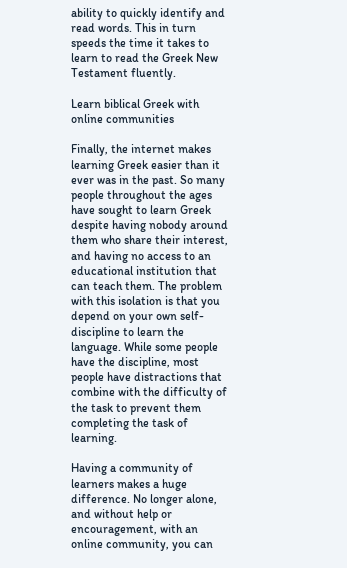ability to quickly identify and read words. This in turn speeds the time it takes to learn to read the Greek New Testament fluently.

Learn biblical Greek with online communities

Finally, the internet makes learning Greek easier than it ever was in the past. So many people throughout the ages have sought to learn Greek despite having nobody around them who share their interest, and having no access to an educational institution that can teach them. The problem with this isolation is that you depend on your own self-discipline to learn the language. While some people have the discipline, most people have distractions that combine with the difficulty of the task to prevent them completing the task of learning.

Having a community of learners makes a huge difference. No longer alone, and without help or encouragement, with an online community, you can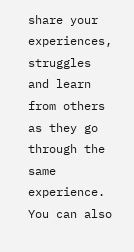share your experiences, struggles and learn from others as they go through the same experience. You can also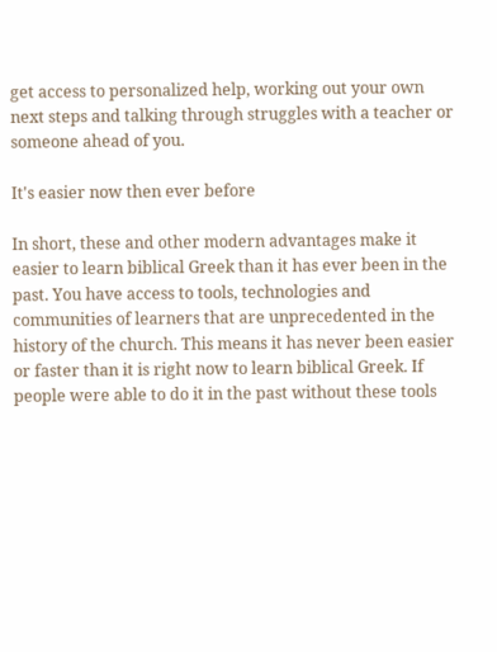get access to personalized help, working out your own next steps and talking through struggles with a teacher or someone ahead of you.

It's easier now then ever before

In short, these and other modern advantages make it easier to learn biblical Greek than it has ever been in the past. You have access to tools, technologies and communities of learners that are unprecedented in the history of the church. This means it has never been easier or faster than it is right now to learn biblical Greek. If people were able to do it in the past without these tools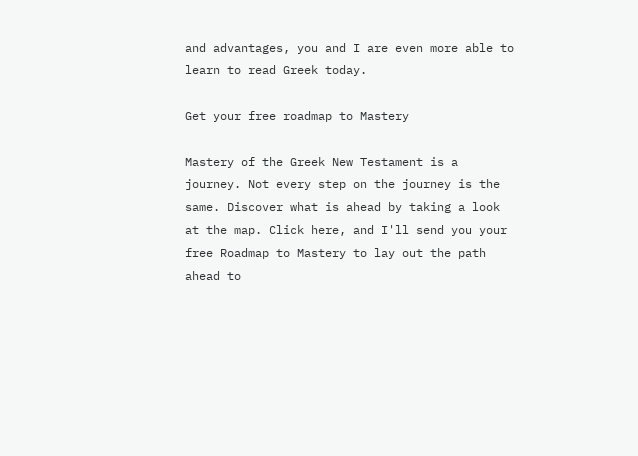and advantages, you and I are even more able to learn to read Greek today.

Get your free roadmap to Mastery

Mastery of the Greek New Testament is a journey. Not every step on the journey is the same. Discover what is ahead by taking a look at the map. Click here, and I'll send you your free Roadmap to Mastery to lay out the path ahead to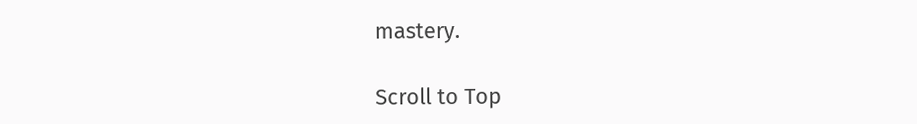mastery.

Scroll to Top